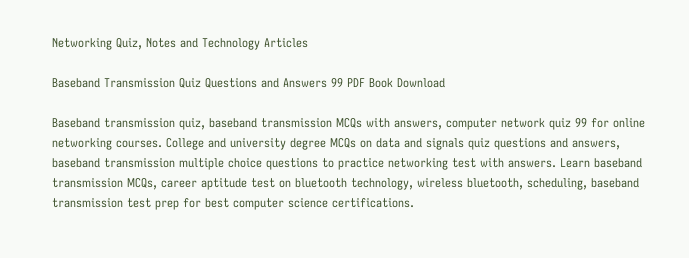Networking Quiz, Notes and Technology Articles

Baseband Transmission Quiz Questions and Answers 99 PDF Book Download

Baseband transmission quiz, baseband transmission MCQs with answers, computer network quiz 99 for online networking courses. College and university degree MCQs on data and signals quiz questions and answers, baseband transmission multiple choice questions to practice networking test with answers. Learn baseband transmission MCQs, career aptitude test on bluetooth technology, wireless bluetooth, scheduling, baseband transmission test prep for best computer science certifications.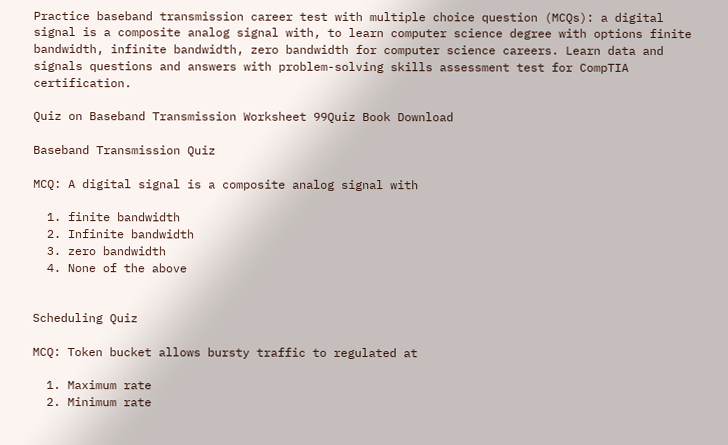Practice baseband transmission career test with multiple choice question (MCQs): a digital signal is a composite analog signal with, to learn computer science degree with options finite bandwidth, infinite bandwidth, zero bandwidth for computer science careers. Learn data and signals questions and answers with problem-solving skills assessment test for CompTIA certification.

Quiz on Baseband Transmission Worksheet 99Quiz Book Download

Baseband Transmission Quiz

MCQ: A digital signal is a composite analog signal with

  1. finite bandwidth
  2. Infinite bandwidth
  3. zero bandwidth
  4. None of the above


Scheduling Quiz

MCQ: Token bucket allows bursty traffic to regulated at

  1. Maximum rate
  2. Minimum rate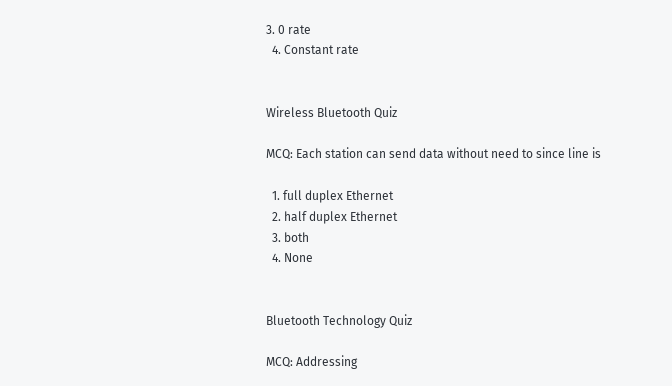3. 0 rate
  4. Constant rate


Wireless Bluetooth Quiz

MCQ: Each station can send data without need to since line is

  1. full duplex Ethernet
  2. half duplex Ethernet
  3. both
  4. None


Bluetooth Technology Quiz

MCQ: Addressing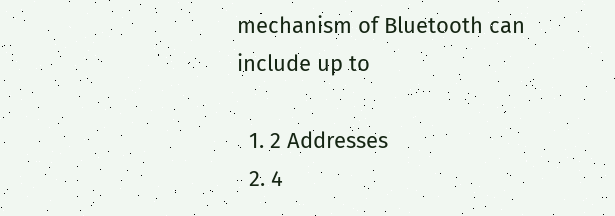mechanism of Bluetooth can include up to

  1. 2 Addresses
  2. 4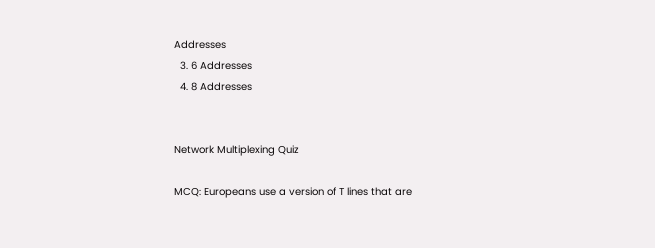Addresses
  3. 6 Addresses
  4. 8 Addresses


Network Multiplexing Quiz

MCQ: Europeans use a version of T lines that are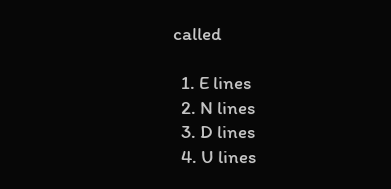called

  1. E lines
  2. N lines
  3. D lines
  4. U lines